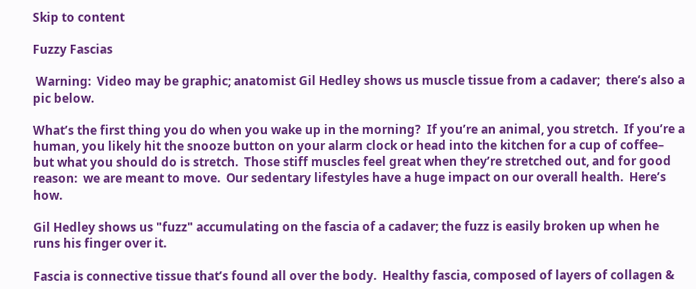Skip to content

Fuzzy Fascias

 Warning:  Video may be graphic; anatomist Gil Hedley shows us muscle tissue from a cadaver;  there’s also a pic below.

What’s the first thing you do when you wake up in the morning?  If you’re an animal, you stretch.  If you’re a human, you likely hit the snooze button on your alarm clock or head into the kitchen for a cup of coffee– but what you should do is stretch.  Those stiff muscles feel great when they’re stretched out, and for good reason:  we are meant to move.  Our sedentary lifestyles have a huge impact on our overall health.  Here’s how.

Gil Hedley shows us "fuzz" accumulating on the fascia of a cadaver; the fuzz is easily broken up when he runs his finger over it.

Fascia is connective tissue that’s found all over the body.  Healthy fascia, composed of layers of collagen &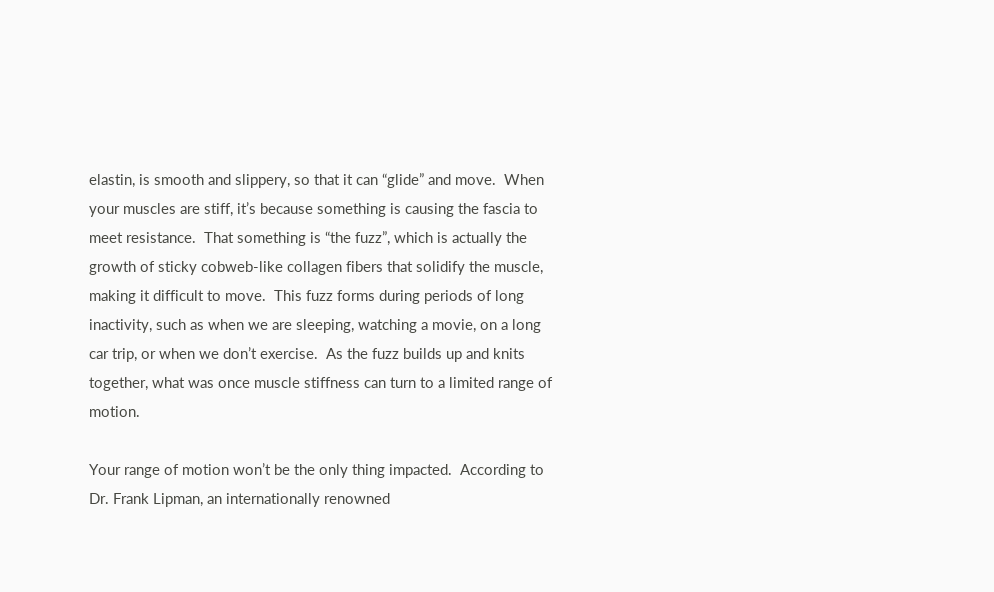elastin, is smooth and slippery, so that it can “glide” and move.  When your muscles are stiff, it’s because something is causing the fascia to meet resistance.  That something is “the fuzz”, which is actually the growth of sticky cobweb-like collagen fibers that solidify the muscle, making it difficult to move.  This fuzz forms during periods of long inactivity, such as when we are sleeping, watching a movie, on a long car trip, or when we don’t exercise.  As the fuzz builds up and knits together, what was once muscle stiffness can turn to a limited range of motion.

Your range of motion won’t be the only thing impacted.  According to  Dr. Frank Lipman, an internationally renowned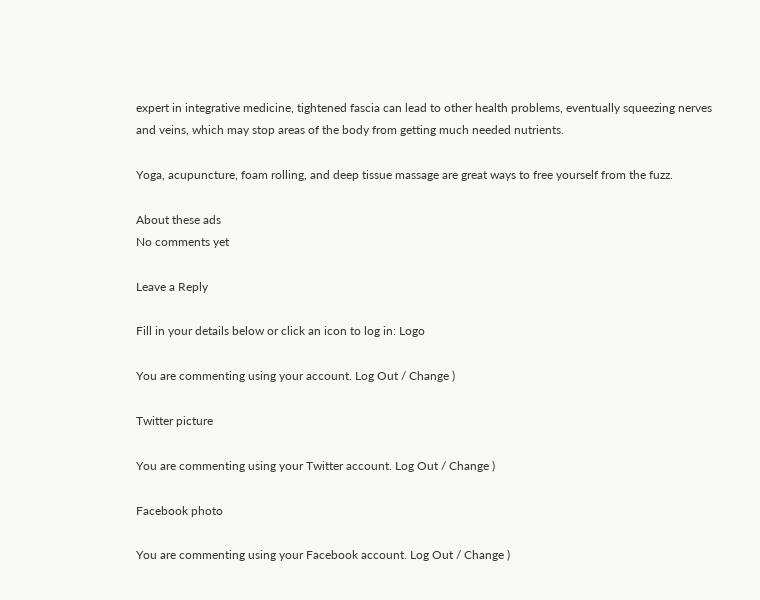expert in integrative medicine, tightened fascia can lead to other health problems, eventually squeezing nerves and veins, which may stop areas of the body from getting much needed nutrients.

Yoga, acupuncture, foam rolling, and deep tissue massage are great ways to free yourself from the fuzz.

About these ads
No comments yet

Leave a Reply

Fill in your details below or click an icon to log in: Logo

You are commenting using your account. Log Out / Change )

Twitter picture

You are commenting using your Twitter account. Log Out / Change )

Facebook photo

You are commenting using your Facebook account. Log Out / Change )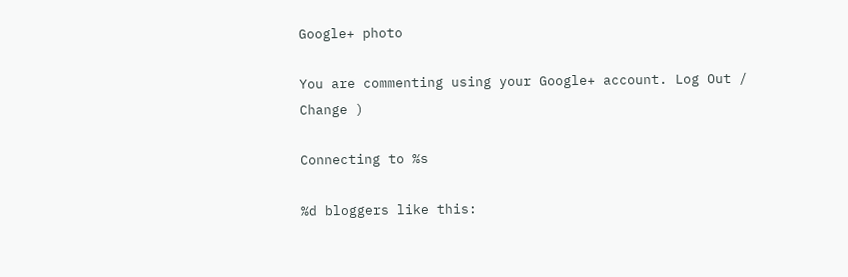Google+ photo

You are commenting using your Google+ account. Log Out / Change )

Connecting to %s

%d bloggers like this: